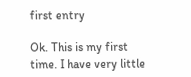first entry

Ok. This is my first time. I have very little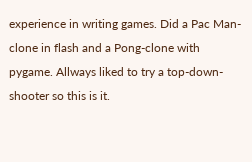experience in writing games. Did a Pac Man-clone in flash and a Pong-clone with pygame. Allways liked to try a top-down-shooter so this is it.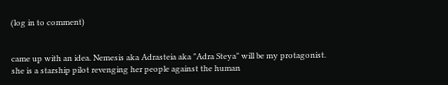(log in to comment)


came up with an idea. Nemesis aka Adrasteia aka "Adra Steya" will be my protagonist.
she is a starship pilot revenging her people against the human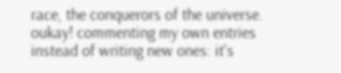race, the conquerors of the universe.
oukay! commenting my own entries instead of writing new ones: it's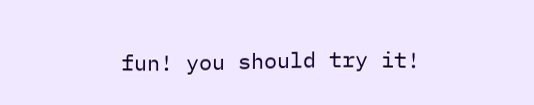fun! you should try it!